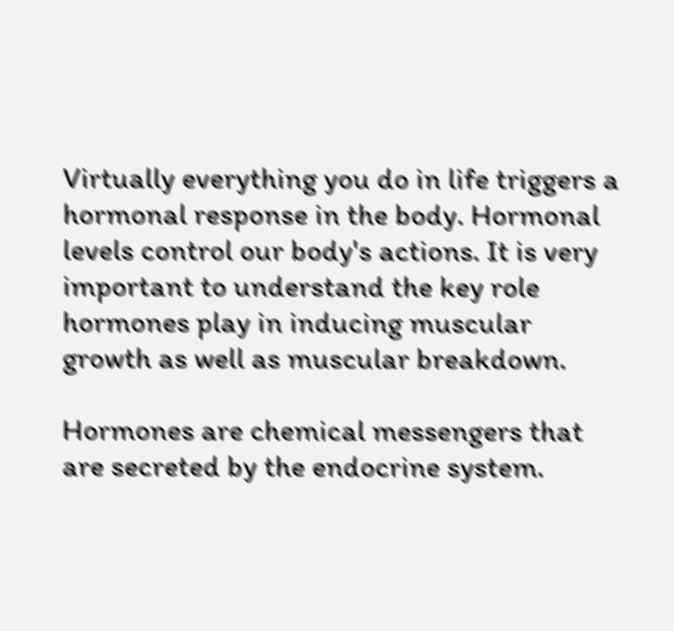Virtually everything you do in life triggers a hormonal response in the body. Hormonal levels control our body's actions. It is very important to understand the key role hormones play in inducing muscular growth as well as muscular breakdown.

Hormones are chemical messengers that are secreted by the endocrine system.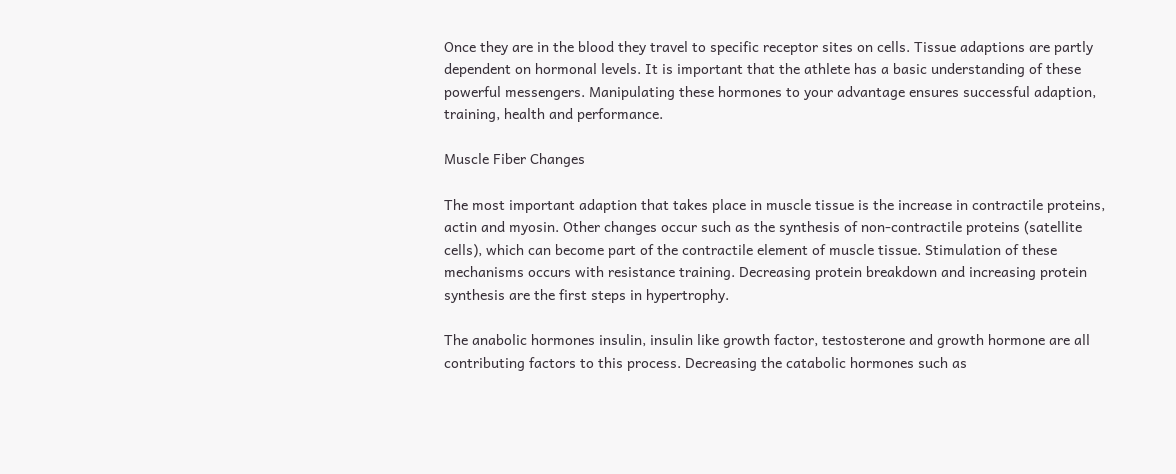Once they are in the blood they travel to specific receptor sites on cells. Tissue adaptions are partly dependent on hormonal levels. It is important that the athlete has a basic understanding of these powerful messengers. Manipulating these hormones to your advantage ensures successful adaption, training, health and performance.

Muscle Fiber Changes

The most important adaption that takes place in muscle tissue is the increase in contractile proteins, actin and myosin. Other changes occur such as the synthesis of non-contractile proteins (satellite cells), which can become part of the contractile element of muscle tissue. Stimulation of these mechanisms occurs with resistance training. Decreasing protein breakdown and increasing protein synthesis are the first steps in hypertrophy.

The anabolic hormones insulin, insulin like growth factor, testosterone and growth hormone are all contributing factors to this process. Decreasing the catabolic hormones such as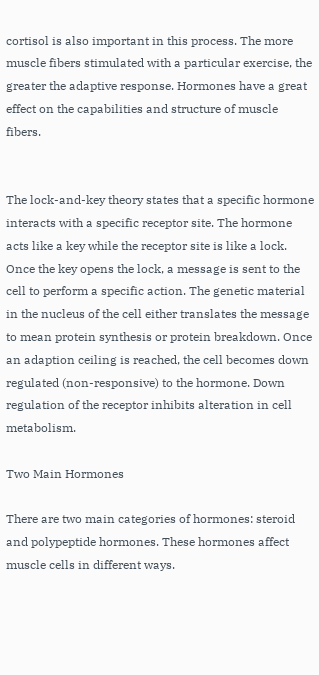cortisol is also important in this process. The more muscle fibers stimulated with a particular exercise, the greater the adaptive response. Hormones have a great effect on the capabilities and structure of muscle fibers.


The lock-and-key theory states that a specific hormone interacts with a specific receptor site. The hormone acts like a key while the receptor site is like a lock. Once the key opens the lock, a message is sent to the cell to perform a specific action. The genetic material in the nucleus of the cell either translates the message to mean protein synthesis or protein breakdown. Once an adaption ceiling is reached, the cell becomes down regulated (non-responsive) to the hormone. Down regulation of the receptor inhibits alteration in cell metabolism.

Two Main Hormones

There are two main categories of hormones: steroid and polypeptide hormones. These hormones affect muscle cells in different ways.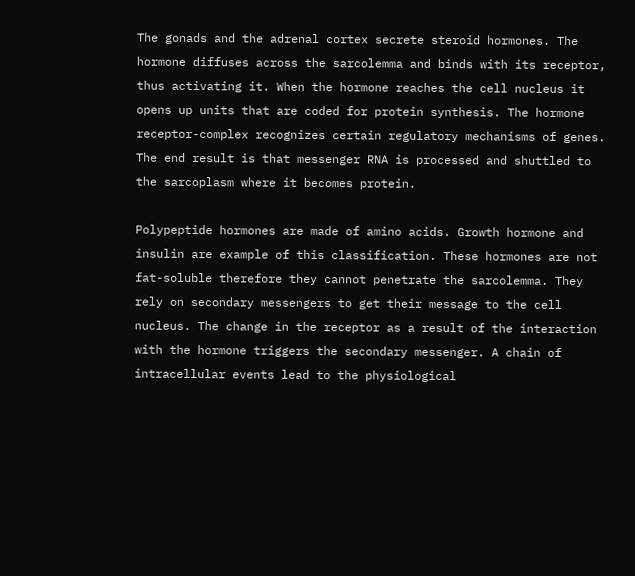The gonads and the adrenal cortex secrete steroid hormones. The hormone diffuses across the sarcolemma and binds with its receptor, thus activating it. When the hormone reaches the cell nucleus it opens up units that are coded for protein synthesis. The hormone receptor-complex recognizes certain regulatory mechanisms of genes. The end result is that messenger RNA is processed and shuttled to the sarcoplasm where it becomes protein.

Polypeptide hormones are made of amino acids. Growth hormone and insulin are example of this classification. These hormones are not fat-soluble therefore they cannot penetrate the sarcolemma. They rely on secondary messengers to get their message to the cell nucleus. The change in the receptor as a result of the interaction with the hormone triggers the secondary messenger. A chain of intracellular events lead to the physiological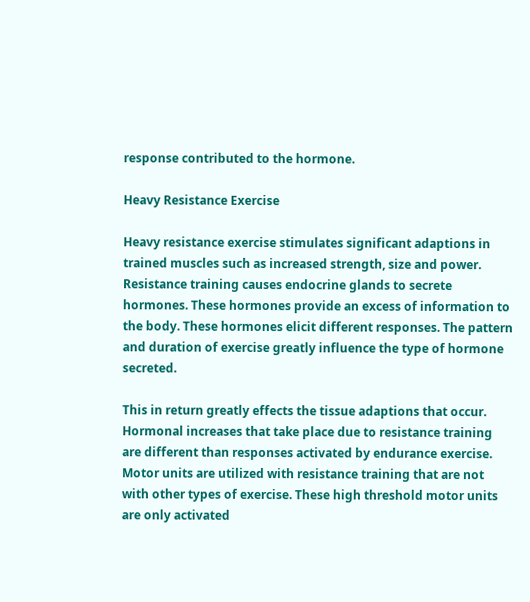response contributed to the hormone.

Heavy Resistance Exercise

Heavy resistance exercise stimulates significant adaptions in trained muscles such as increased strength, size and power. Resistance training causes endocrine glands to secrete hormones. These hormones provide an excess of information to the body. These hormones elicit different responses. The pattern and duration of exercise greatly influence the type of hormone secreted.

This in return greatly effects the tissue adaptions that occur. Hormonal increases that take place due to resistance training are different than responses activated by endurance exercise. Motor units are utilized with resistance training that are not with other types of exercise. These high threshold motor units are only activated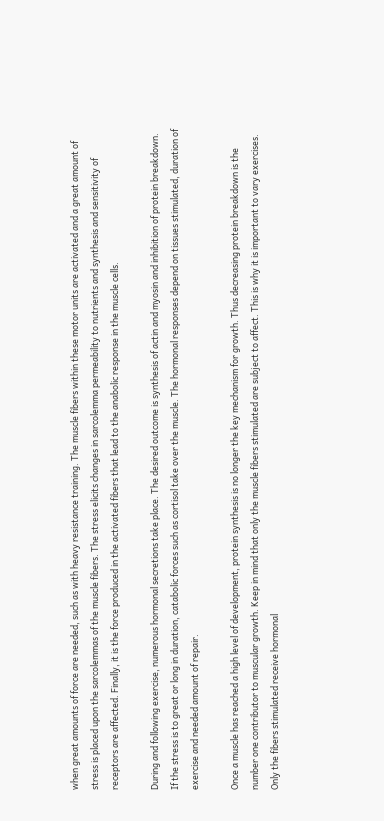when great amounts of force are needed, such as with heavy resistance training. The muscle fibers within these motor units are activated and a great amount of stress is placed upon the sarcolemmas of the muscle fibers. The stress elicits changes in sarcolemma permeability to nutrients and synthesis and sensitivity of receptors are affected. Finally, it is the force produced in the activated fibers that lead to the anabolic response in the muscle cells.

During and following exercise, numerous hormonal secretions take place. The desired outcome is synthesis of actin and myosin and inhibition of protein breakdown. If the stress is to great or long in duration, catabolic forces such as cortisol take over the muscle. The hormonal responses depend on tissues stimulated, duration of exercise and needed amount of repair.

Once a muscle has reached a high level of development, protein synthesis is no longer the key mechanism for growth. Thus decreasing protein breakdown is the number one contributor to muscular growth. Keep in mind that only the muscle fibers stimulated are subject to affect. This is why it is important to vary exercises. Only the fibers stimulated receive hormonal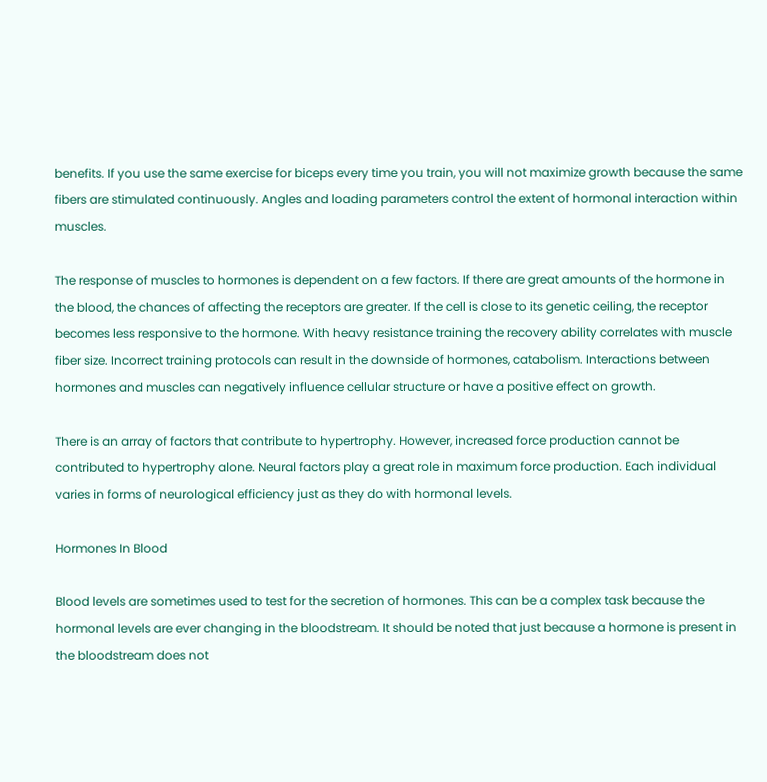benefits. If you use the same exercise for biceps every time you train, you will not maximize growth because the same fibers are stimulated continuously. Angles and loading parameters control the extent of hormonal interaction within muscles.

The response of muscles to hormones is dependent on a few factors. If there are great amounts of the hormone in the blood, the chances of affecting the receptors are greater. If the cell is close to its genetic ceiling, the receptor becomes less responsive to the hormone. With heavy resistance training the recovery ability correlates with muscle fiber size. Incorrect training protocols can result in the downside of hormones, catabolism. Interactions between hormones and muscles can negatively influence cellular structure or have a positive effect on growth.

There is an array of factors that contribute to hypertrophy. However, increased force production cannot be contributed to hypertrophy alone. Neural factors play a great role in maximum force production. Each individual varies in forms of neurological efficiency just as they do with hormonal levels.

Hormones In Blood

Blood levels are sometimes used to test for the secretion of hormones. This can be a complex task because the hormonal levels are ever changing in the bloodstream. It should be noted that just because a hormone is present in the bloodstream does not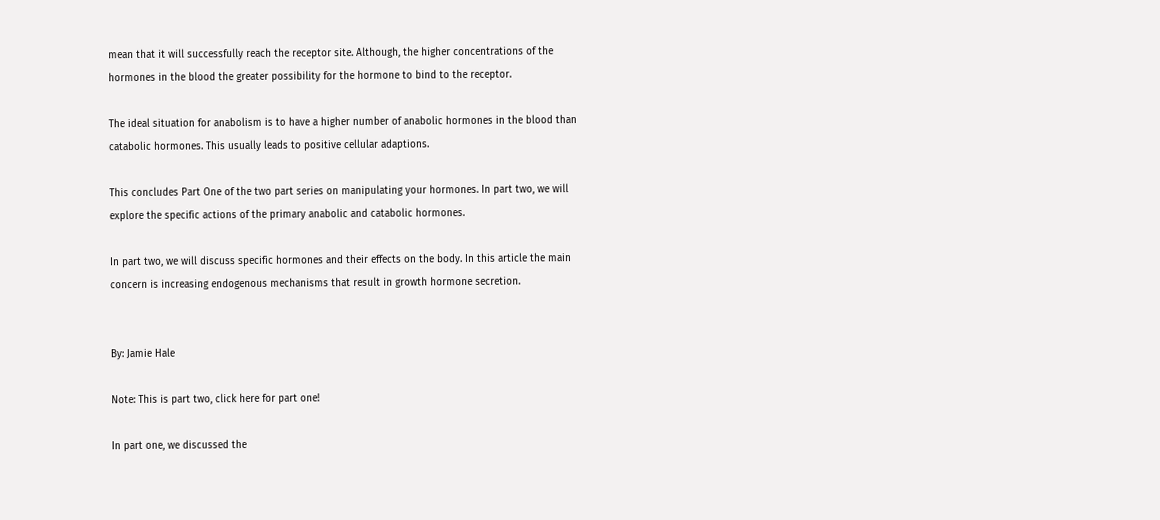mean that it will successfully reach the receptor site. Although, the higher concentrations of the hormones in the blood the greater possibility for the hormone to bind to the receptor.

The ideal situation for anabolism is to have a higher number of anabolic hormones in the blood than catabolic hormones. This usually leads to positive cellular adaptions.

This concludes Part One of the two part series on manipulating your hormones. In part two, we will explore the specific actions of the primary anabolic and catabolic hormones.

In part two, we will discuss specific hormones and their effects on the body. In this article the main concern is increasing endogenous mechanisms that result in growth hormone secretion.


By: Jamie Hale

Note: This is part two, click here for part one!

In part one, we discussed the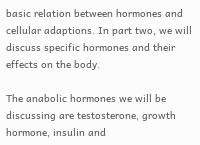basic relation between hormones and cellular adaptions. In part two, we will discuss specific hormones and their effects on the body.

The anabolic hormones we will be discussing are testosterone, growth hormone, insulin and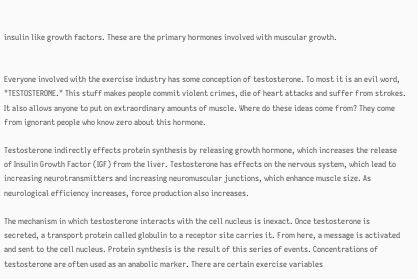insulin like growth factors. These are the primary hormones involved with muscular growth.


Everyone involved with the exercise industry has some conception of testosterone. To most it is an evil word, "TESTOSTERONE." This stuff makes people commit violent crimes, die of heart attacks and suffer from strokes. It also allows anyone to put on extraordinary amounts of muscle. Where do these ideas come from? They come from ignorant people who know zero about this hormone.

Testosterone indirectly effects protein synthesis by releasing growth hormone, which increases the release of Insulin Growth Factor (IGF) from the liver. Testosterone has effects on the nervous system, which lead to increasing neurotransmitters and increasing neuromuscular junctions, which enhance muscle size. As neurological efficiency increases, force production also increases.

The mechanism in which testosterone interacts with the cell nucleus is inexact. Once testosterone is secreted, a transport protein called globulin to a receptor site carries it. From here, a message is activated and sent to the cell nucleus. Protein synthesis is the result of this series of events. Concentrations of testosterone are often used as an anabolic marker. There are certain exercise variables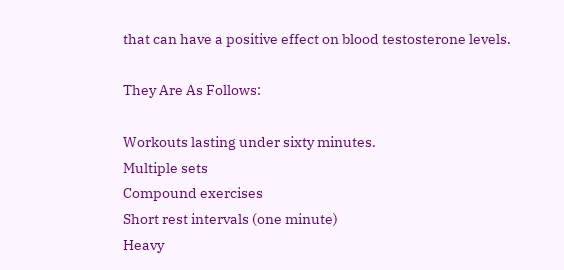that can have a positive effect on blood testosterone levels.

They Are As Follows:

Workouts lasting under sixty minutes.
Multiple sets
Compound exercises
Short rest intervals (one minute)
Heavy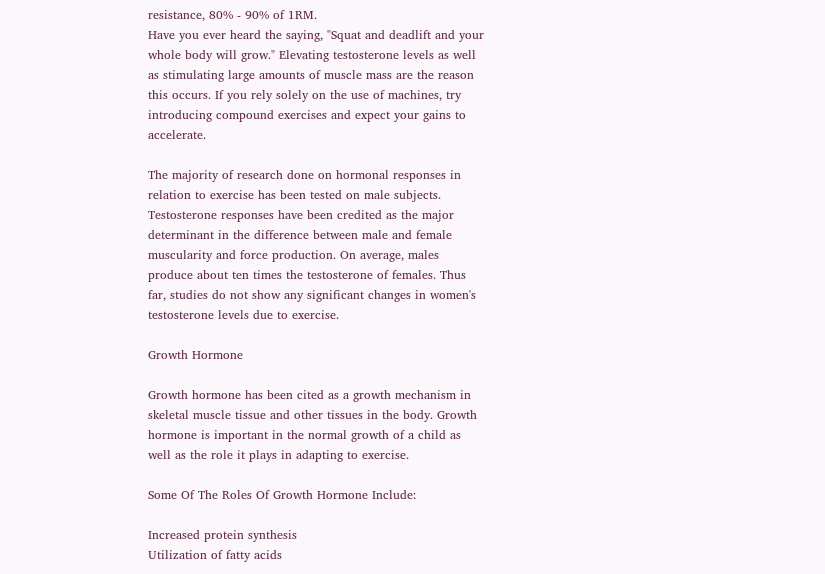resistance, 80% - 90% of 1RM.
Have you ever heard the saying, "Squat and deadlift and your whole body will grow." Elevating testosterone levels as well as stimulating large amounts of muscle mass are the reason this occurs. If you rely solely on the use of machines, try introducing compound exercises and expect your gains to accelerate.

The majority of research done on hormonal responses in relation to exercise has been tested on male subjects. Testosterone responses have been credited as the major determinant in the difference between male and female muscularity and force production. On average, males produce about ten times the testosterone of females. Thus far, studies do not show any significant changes in women's testosterone levels due to exercise.

Growth Hormone

Growth hormone has been cited as a growth mechanism in skeletal muscle tissue and other tissues in the body. Growth hormone is important in the normal growth of a child as well as the role it plays in adapting to exercise.

Some Of The Roles Of Growth Hormone Include:

Increased protein synthesis
Utilization of fatty acids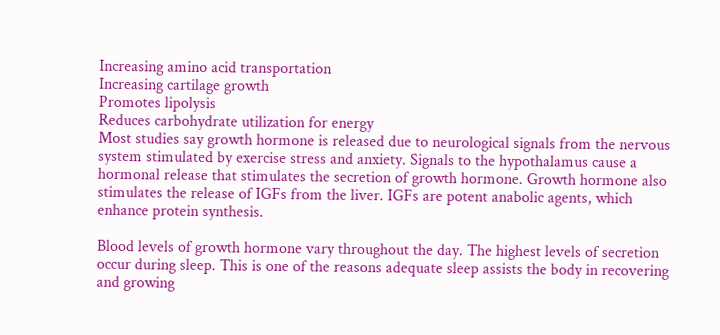Increasing amino acid transportation
Increasing cartilage growth
Promotes lipolysis
Reduces carbohydrate utilization for energy
Most studies say growth hormone is released due to neurological signals from the nervous system stimulated by exercise stress and anxiety. Signals to the hypothalamus cause a hormonal release that stimulates the secretion of growth hormone. Growth hormone also stimulates the release of IGFs from the liver. IGFs are potent anabolic agents, which enhance protein synthesis.

Blood levels of growth hormone vary throughout the day. The highest levels of secretion occur during sleep. This is one of the reasons adequate sleep assists the body in recovering and growing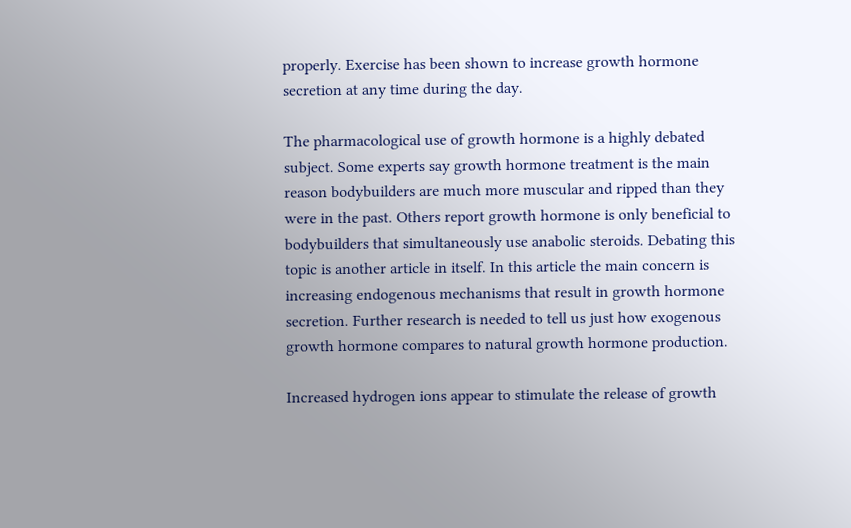properly. Exercise has been shown to increase growth hormone secretion at any time during the day.

The pharmacological use of growth hormone is a highly debated subject. Some experts say growth hormone treatment is the main reason bodybuilders are much more muscular and ripped than they were in the past. Others report growth hormone is only beneficial to bodybuilders that simultaneously use anabolic steroids. Debating this topic is another article in itself. In this article the main concern is increasing endogenous mechanisms that result in growth hormone secretion. Further research is needed to tell us just how exogenous growth hormone compares to natural growth hormone production.

Increased hydrogen ions appear to stimulate the release of growth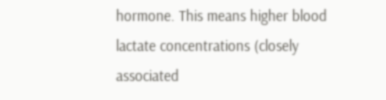hormone. This means higher blood lactate concentrations (closely associated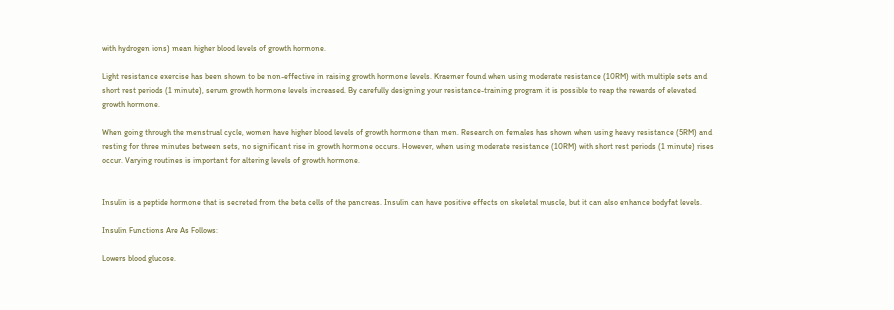with hydrogen ions) mean higher blood levels of growth hormone.

Light resistance exercise has been shown to be non-effective in raising growth hormone levels. Kraemer found when using moderate resistance (10RM) with multiple sets and short rest periods (1 minute), serum growth hormone levels increased. By carefully designing your resistance-training program it is possible to reap the rewards of elevated growth hormone.

When going through the menstrual cycle, women have higher blood levels of growth hormone than men. Research on females has shown when using heavy resistance (5RM) and resting for three minutes between sets, no significant rise in growth hormone occurs. However, when using moderate resistance (10RM) with short rest periods (1 minute) rises occur. Varying routines is important for altering levels of growth hormone.


Insulin is a peptide hormone that is secreted from the beta cells of the pancreas. Insulin can have positive effects on skeletal muscle, but it can also enhance bodyfat levels.

Insulin Functions Are As Follows:

Lowers blood glucose.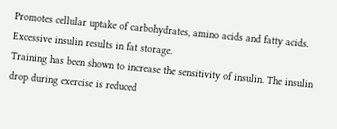Promotes cellular uptake of carbohydrates, amino acids and fatty acids.
Excessive insulin results in fat storage.
Training has been shown to increase the sensitivity of insulin. The insulin drop during exercise is reduced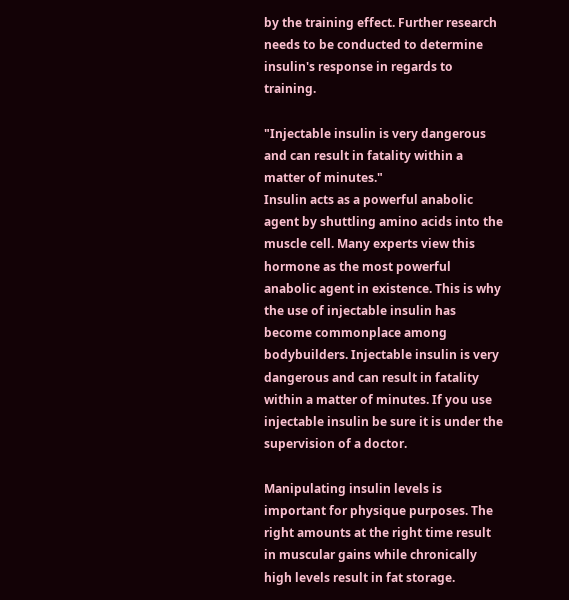by the training effect. Further research needs to be conducted to determine insulin's response in regards to training.

"Injectable insulin is very dangerous and can result in fatality within a matter of minutes."
Insulin acts as a powerful anabolic agent by shuttling amino acids into the muscle cell. Many experts view this hormone as the most powerful anabolic agent in existence. This is why the use of injectable insulin has become commonplace among bodybuilders. Injectable insulin is very dangerous and can result in fatality within a matter of minutes. If you use injectable insulin be sure it is under the supervision of a doctor.

Manipulating insulin levels is important for physique purposes. The right amounts at the right time result in muscular gains while chronically high levels result in fat storage.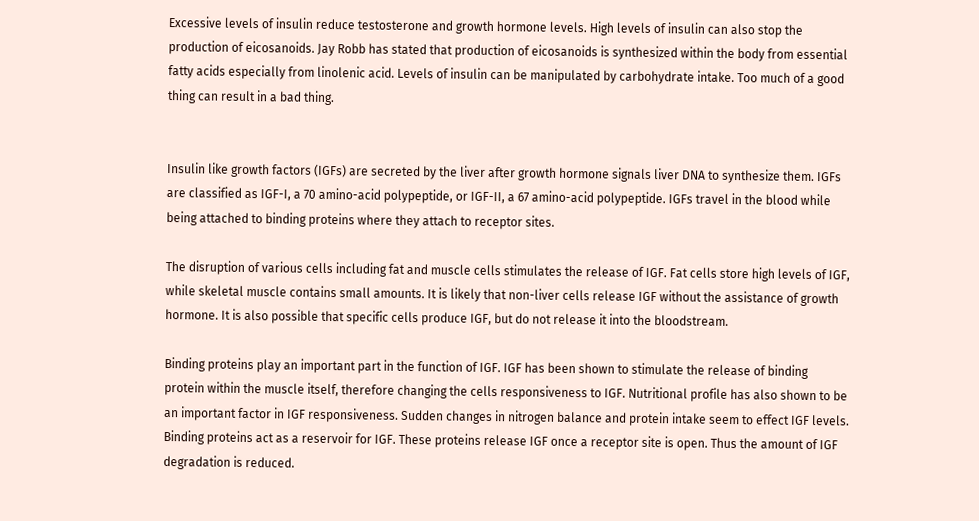Excessive levels of insulin reduce testosterone and growth hormone levels. High levels of insulin can also stop the production of eicosanoids. Jay Robb has stated that production of eicosanoids is synthesized within the body from essential fatty acids especially from linolenic acid. Levels of insulin can be manipulated by carbohydrate intake. Too much of a good thing can result in a bad thing.


Insulin like growth factors (IGFs) are secreted by the liver after growth hormone signals liver DNA to synthesize them. IGFs are classified as IGF-I, a 70 amino-acid polypeptide, or IGF-II, a 67 amino-acid polypeptide. IGFs travel in the blood while being attached to binding proteins where they attach to receptor sites.

The disruption of various cells including fat and muscle cells stimulates the release of IGF. Fat cells store high levels of IGF, while skeletal muscle contains small amounts. It is likely that non-liver cells release IGF without the assistance of growth hormone. It is also possible that specific cells produce IGF, but do not release it into the bloodstream.

Binding proteins play an important part in the function of IGF. IGF has been shown to stimulate the release of binding protein within the muscle itself, therefore changing the cells responsiveness to IGF. Nutritional profile has also shown to be an important factor in IGF responsiveness. Sudden changes in nitrogen balance and protein intake seem to effect IGF levels. Binding proteins act as a reservoir for IGF. These proteins release IGF once a receptor site is open. Thus the amount of IGF degradation is reduced.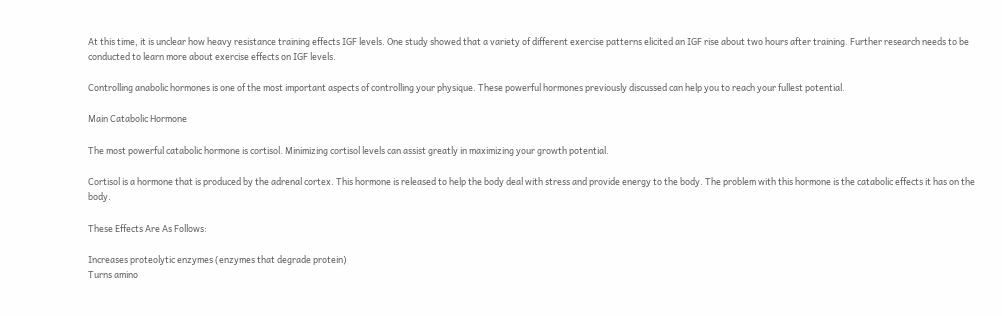At this time, it is unclear how heavy resistance training effects IGF levels. One study showed that a variety of different exercise patterns elicited an IGF rise about two hours after training. Further research needs to be conducted to learn more about exercise effects on IGF levels.

Controlling anabolic hormones is one of the most important aspects of controlling your physique. These powerful hormones previously discussed can help you to reach your fullest potential.

Main Catabolic Hormone

The most powerful catabolic hormone is cortisol. Minimizing cortisol levels can assist greatly in maximizing your growth potential.

Cortisol is a hormone that is produced by the adrenal cortex. This hormone is released to help the body deal with stress and provide energy to the body. The problem with this hormone is the catabolic effects it has on the body.

These Effects Are As Follows:

Increases proteolytic enzymes (enzymes that degrade protein)
Turns amino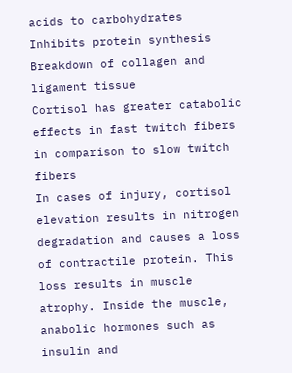acids to carbohydrates
Inhibits protein synthesis
Breakdown of collagen and ligament tissue
Cortisol has greater catabolic effects in fast twitch fibers in comparison to slow twitch fibers
In cases of injury, cortisol elevation results in nitrogen degradation and causes a loss of contractile protein. This loss results in muscle atrophy. Inside the muscle, anabolic hormones such as insulin and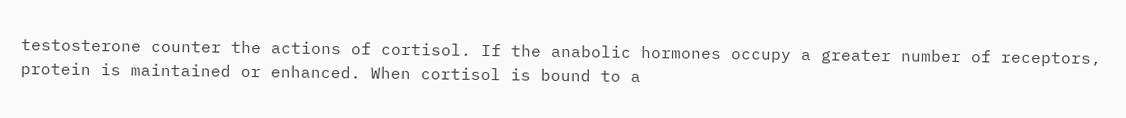testosterone counter the actions of cortisol. If the anabolic hormones occupy a greater number of receptors, protein is maintained or enhanced. When cortisol is bound to a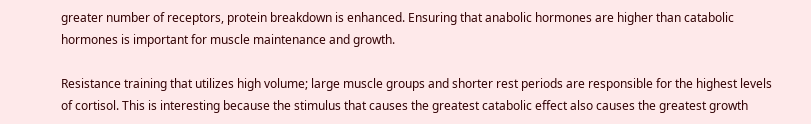greater number of receptors, protein breakdown is enhanced. Ensuring that anabolic hormones are higher than catabolic hormones is important for muscle maintenance and growth.

Resistance training that utilizes high volume; large muscle groups and shorter rest periods are responsible for the highest levels of cortisol. This is interesting because the stimulus that causes the greatest catabolic effect also causes the greatest growth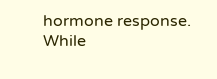hormone response. While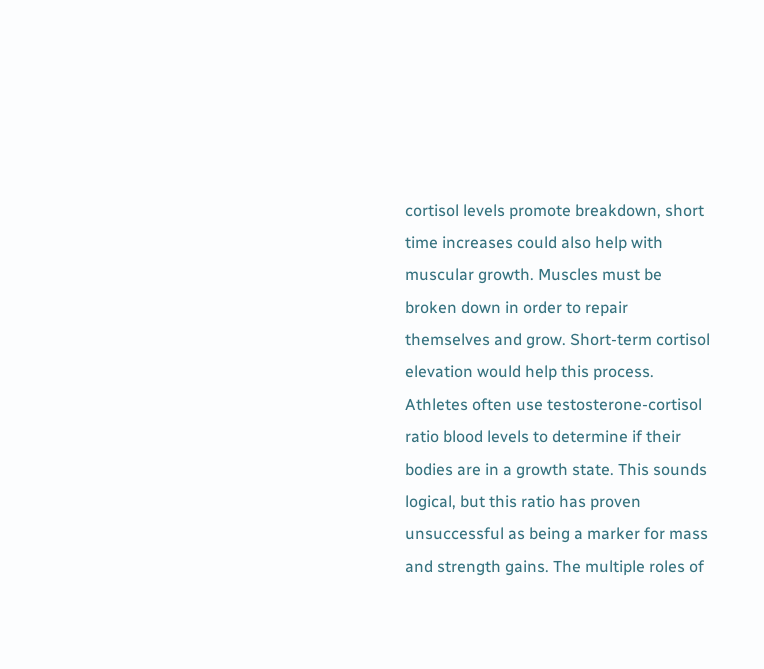cortisol levels promote breakdown, short time increases could also help with muscular growth. Muscles must be broken down in order to repair themselves and grow. Short-term cortisol elevation would help this process. Athletes often use testosterone-cortisol ratio blood levels to determine if their bodies are in a growth state. This sounds logical, but this ratio has proven unsuccessful as being a marker for mass and strength gains. The multiple roles of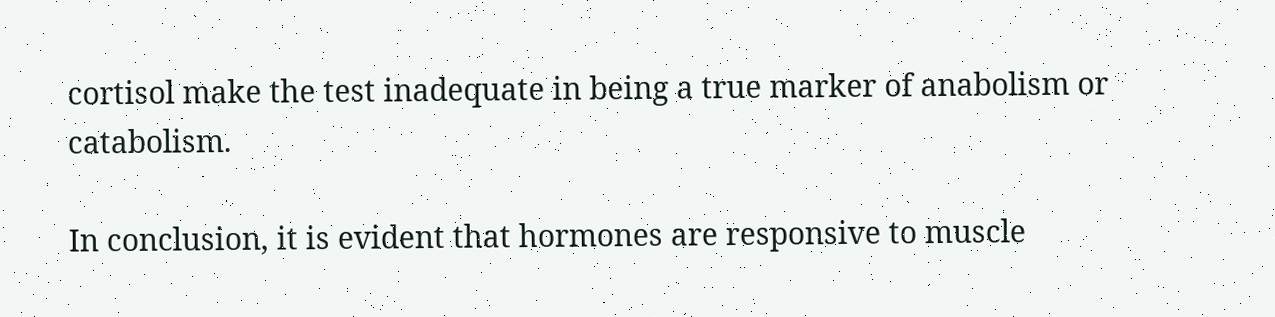cortisol make the test inadequate in being a true marker of anabolism or catabolism.

In conclusion, it is evident that hormones are responsive to muscle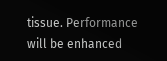tissue. Performance will be enhanced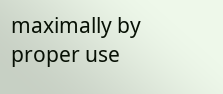maximally by proper use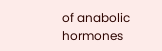of anabolic hormones